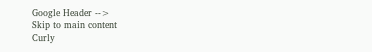Google Header -->
Skip to main content
Curly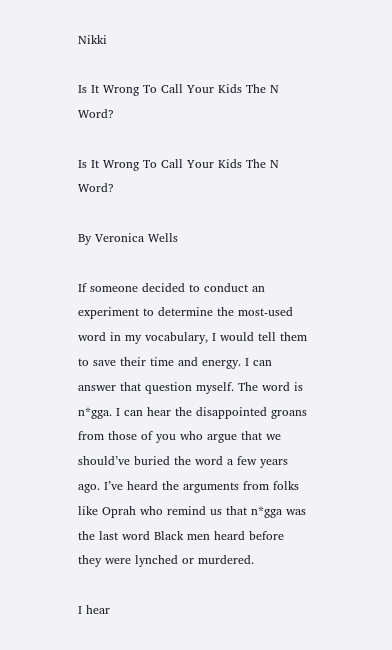Nikki

Is It Wrong To Call Your Kids The N Word?

Is It Wrong To Call Your Kids The N Word?

By Veronica Wells

If someone decided to conduct an experiment to determine the most-used word in my vocabulary, I would tell them to save their time and energy. I can answer that question myself. The word is n*gga. I can hear the disappointed groans from those of you who argue that we should’ve buried the word a few years ago. I’ve heard the arguments from folks like Oprah who remind us that n*gga was the last word Black men heard before they were lynched or murdered.

I hear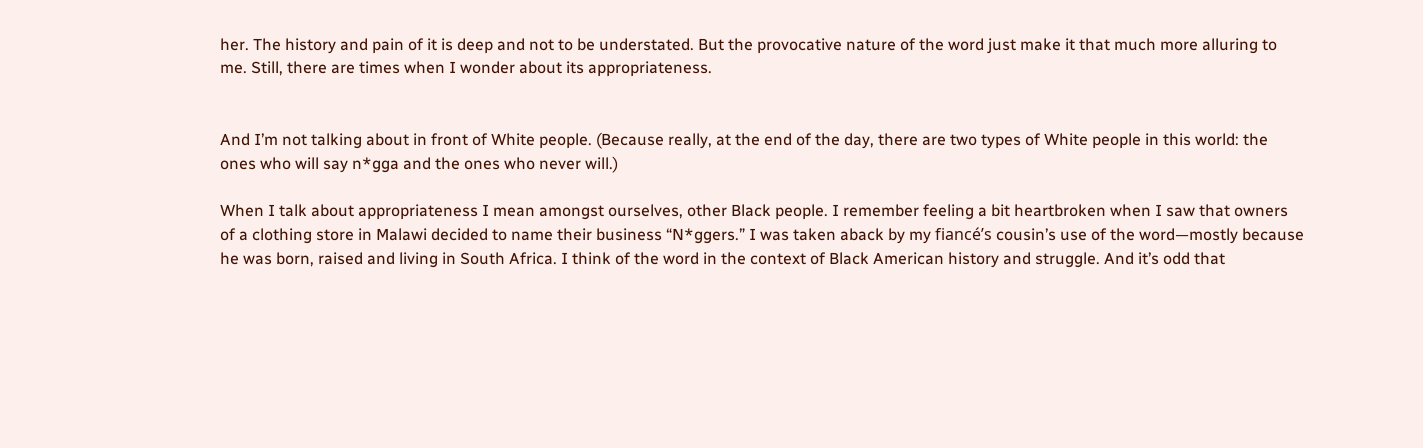her. The history and pain of it is deep and not to be understated. But the provocative nature of the word just make it that much more alluring to me. Still, there are times when I wonder about its appropriateness.


And I’m not talking about in front of White people. (Because really, at the end of the day, there are two types of White people in this world: the ones who will say n*gga and the ones who never will.)

When I talk about appropriateness I mean amongst ourselves, other Black people. I remember feeling a bit heartbroken when I saw that owners of a clothing store in Malawi decided to name their business “N*ggers.” I was taken aback by my fiancé’s cousin’s use of the word—mostly because he was born, raised and living in South Africa. I think of the word in the context of Black American history and struggle. And it’s odd that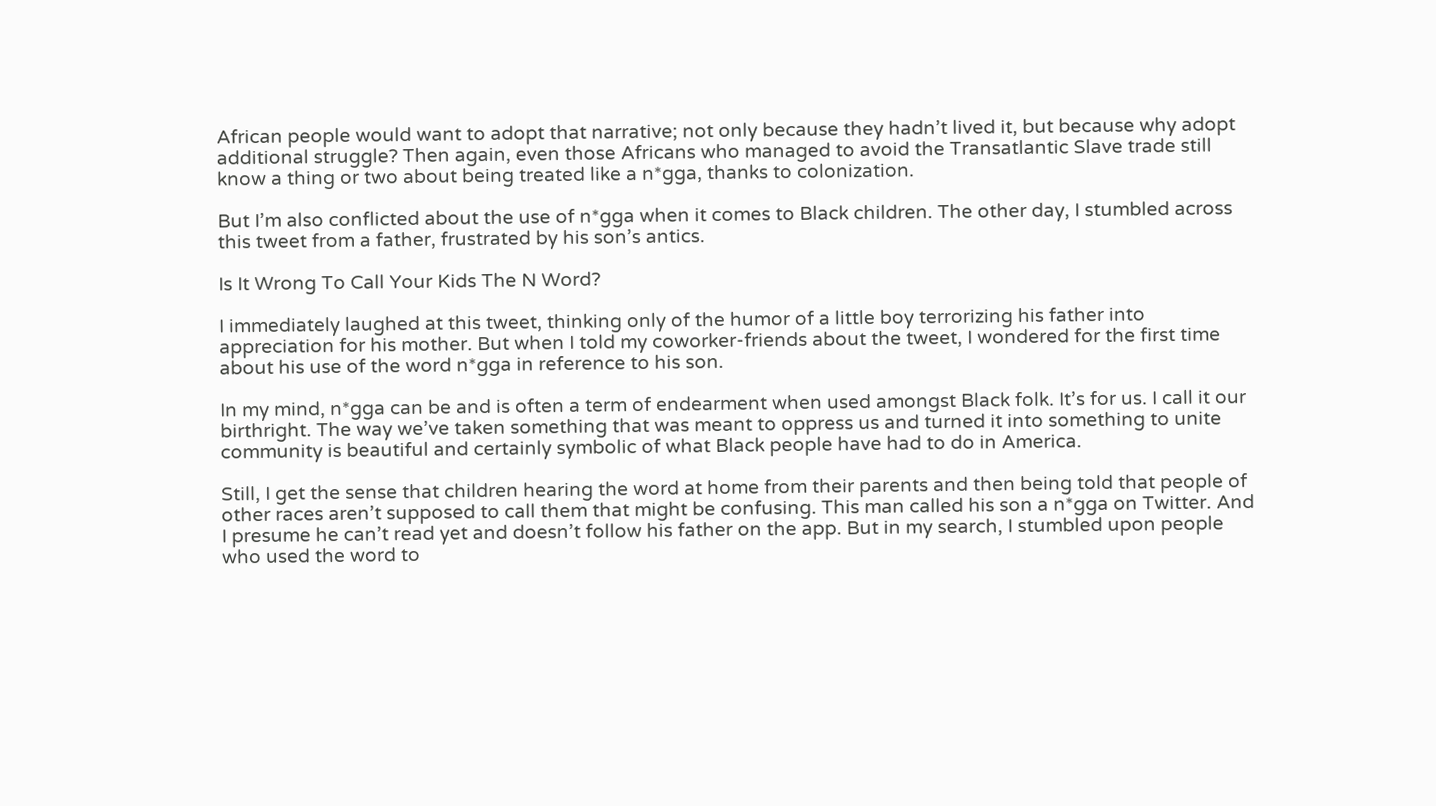African people would want to adopt that narrative; not only because they hadn’t lived it, but because why adopt additional struggle? Then again, even those Africans who managed to avoid the Transatlantic Slave trade still know a thing or two about being treated like a n*gga, thanks to colonization.

But I’m also conflicted about the use of n*gga when it comes to Black children. The other day, I stumbled across this tweet from a father, frustrated by his son’s antics.

Is It Wrong To Call Your Kids The N Word?

I immediately laughed at this tweet, thinking only of the humor of a little boy terrorizing his father into appreciation for his mother. But when I told my coworker-friends about the tweet, I wondered for the first time about his use of the word n*gga in reference to his son.

In my mind, n*gga can be and is often a term of endearment when used amongst Black folk. It’s for us. I call it our birthright. The way we’ve taken something that was meant to oppress us and turned it into something to unite community is beautiful and certainly symbolic of what Black people have had to do in America.

Still, I get the sense that children hearing the word at home from their parents and then being told that people of other races aren’t supposed to call them that might be confusing. This man called his son a n*gga on Twitter. And I presume he can’t read yet and doesn’t follow his father on the app. But in my search, I stumbled upon people who used the word to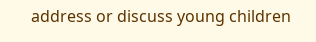address or discuss young children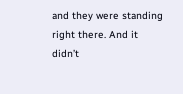and they were standing right there. And it didn’t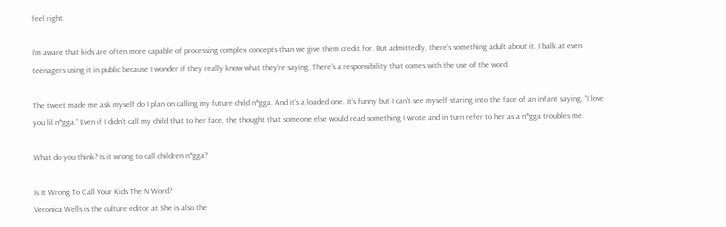feel right.

I’m aware that kids are often more capable of processing complex concepts than we give them credit for. But admittedly, there’s something adult about it. I balk at even teenagers using it in public because I wonder if they really know what they’re saying. There’s a responsibility that comes with the use of the word.

The tweet made me ask myself do I plan on calling my future child n*gga. And it’s a loaded one. It’s funny but I can’t see myself staring into the face of an infant saying, “I love you lil n*gga.” Even if I didn’t call my child that to her face, the thought that someone else would read something I wrote and in turn refer to her as a n*gga troubles me.

What do you think? Is it wrong to call children n*gga?

Is It Wrong To Call Your Kids The N Word?
Veronica Wells is the culture editor at She is also the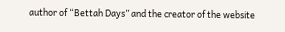author of “Bettah Days” and the creator of the website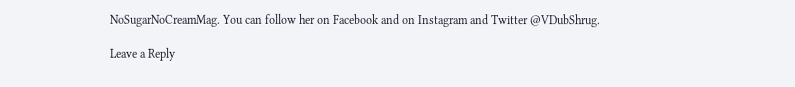NoSugarNoCreamMag. You can follow her on Facebook and on Instagram and Twitter @VDubShrug.

Leave a Reply